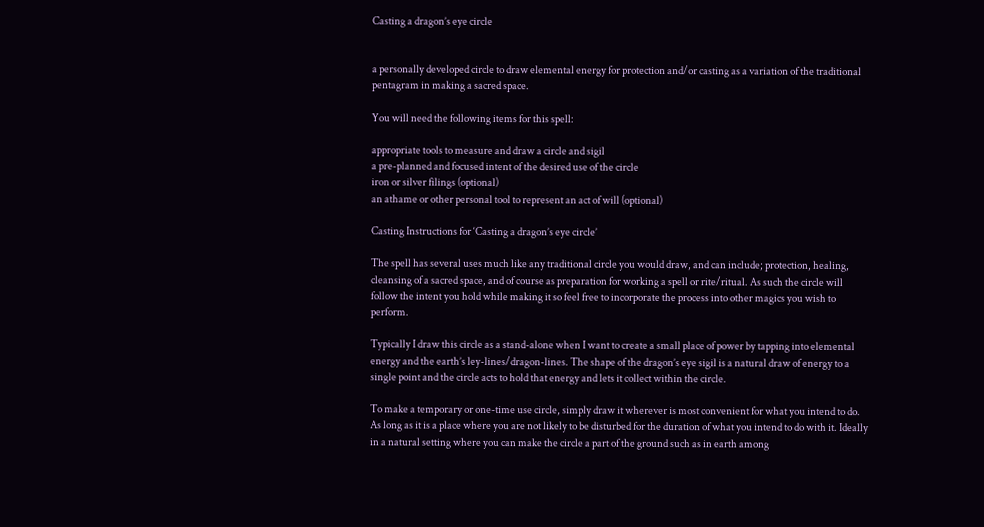Casting a dragon’s eye circle


a personally developed circle to draw elemental energy for protection and/or casting as a variation of the traditional pentagram in making a sacred space.

You will need the following items for this spell:

appropriate tools to measure and draw a circle and sigil
a pre-planned and focused intent of the desired use of the circle
iron or silver filings (optional)
an athame or other personal tool to represent an act of will (optional)

Casting Instructions for ‘Casting a dragon’s eye circle’

The spell has several uses much like any traditional circle you would draw, and can include; protection, healing, cleansing of a sacred space, and of course as preparation for working a spell or rite/ritual. As such the circle will follow the intent you hold while making it so feel free to incorporate the process into other magics you wish to perform.

Typically I draw this circle as a stand-alone when I want to create a small place of power by tapping into elemental energy and the earth’s ley-lines/dragon-lines. The shape of the dragon’s eye sigil is a natural draw of energy to a single point and the circle acts to hold that energy and lets it collect within the circle.

To make a temporary or one-time use circle, simply draw it wherever is most convenient for what you intend to do. As long as it is a place where you are not likely to be disturbed for the duration of what you intend to do with it. Ideally in a natural setting where you can make the circle a part of the ground such as in earth among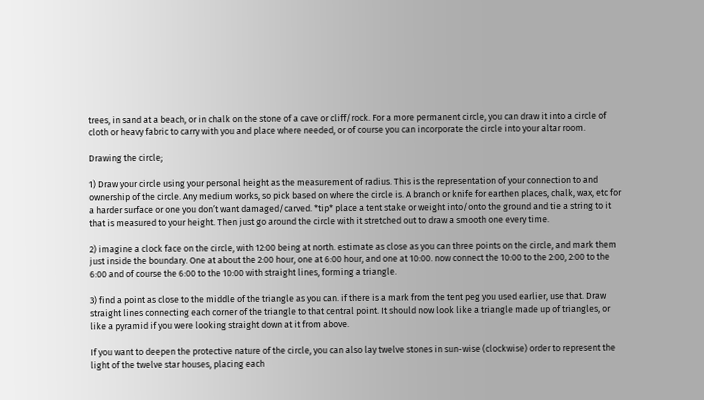trees, in sand at a beach, or in chalk on the stone of a cave or cliff/rock. For a more permanent circle, you can draw it into a circle of cloth or heavy fabric to carry with you and place where needed, or of course you can incorporate the circle into your altar room.

Drawing the circle;

1) Draw your circle using your personal height as the measurement of radius. This is the representation of your connection to and ownership of the circle. Any medium works, so pick based on where the circle is. A branch or knife for earthen places, chalk, wax, etc for a harder surface or one you don’t want damaged/carved. *tip* place a tent stake or weight into/onto the ground and tie a string to it that is measured to your height. Then just go around the circle with it stretched out to draw a smooth one every time.

2) imagine a clock face on the circle, with 12:00 being at north. estimate as close as you can three points on the circle, and mark them just inside the boundary. One at about the 2:00 hour, one at 6:00 hour, and one at 10:00. now connect the 10:00 to the 2:00, 2:00 to the 6:00 and of course the 6:00 to the 10:00 with straight lines, forming a triangle.

3) find a point as close to the middle of the triangle as you can. if there is a mark from the tent peg you used earlier, use that. Draw straight lines connecting each corner of the triangle to that central point. It should now look like a triangle made up of triangles, or like a pyramid if you were looking straight down at it from above.

If you want to deepen the protective nature of the circle, you can also lay twelve stones in sun-wise (clockwise) order to represent the light of the twelve star houses, placing each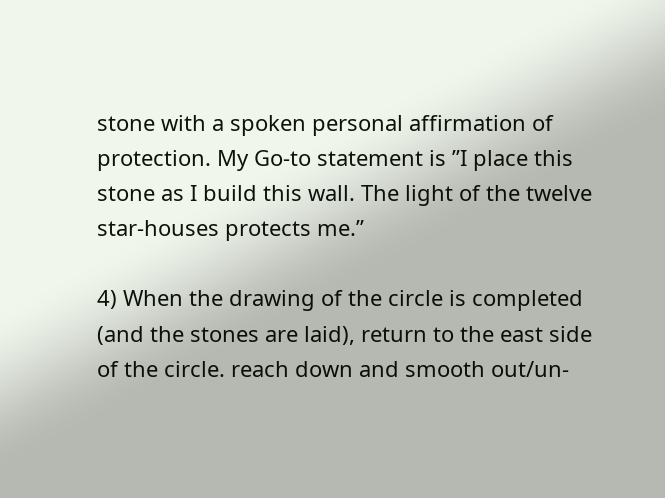stone with a spoken personal affirmation of protection. My Go-to statement is ”I place this stone as I build this wall. The light of the twelve star-houses protects me.”

4) When the drawing of the circle is completed (and the stones are laid), return to the east side of the circle. reach down and smooth out/un-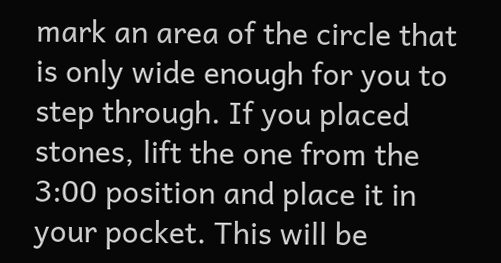mark an area of the circle that is only wide enough for you to step through. If you placed stones, lift the one from the 3:00 position and place it in your pocket. This will be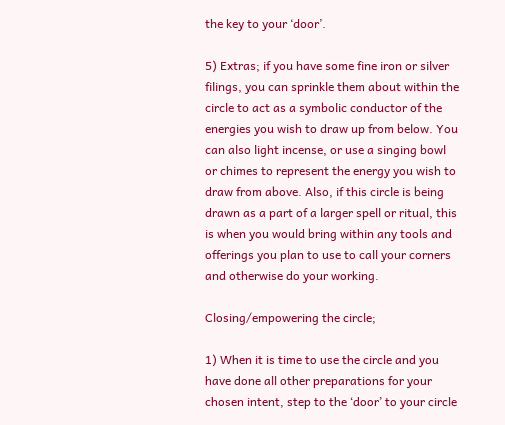the key to your ‘door’.

5) Extras; if you have some fine iron or silver filings, you can sprinkle them about within the circle to act as a symbolic conductor of the energies you wish to draw up from below. You can also light incense, or use a singing bowl or chimes to represent the energy you wish to draw from above. Also, if this circle is being drawn as a part of a larger spell or ritual, this is when you would bring within any tools and offerings you plan to use to call your corners and otherwise do your working.

Closing/empowering the circle;

1) When it is time to use the circle and you have done all other preparations for your chosen intent, step to the ‘door’ to your circle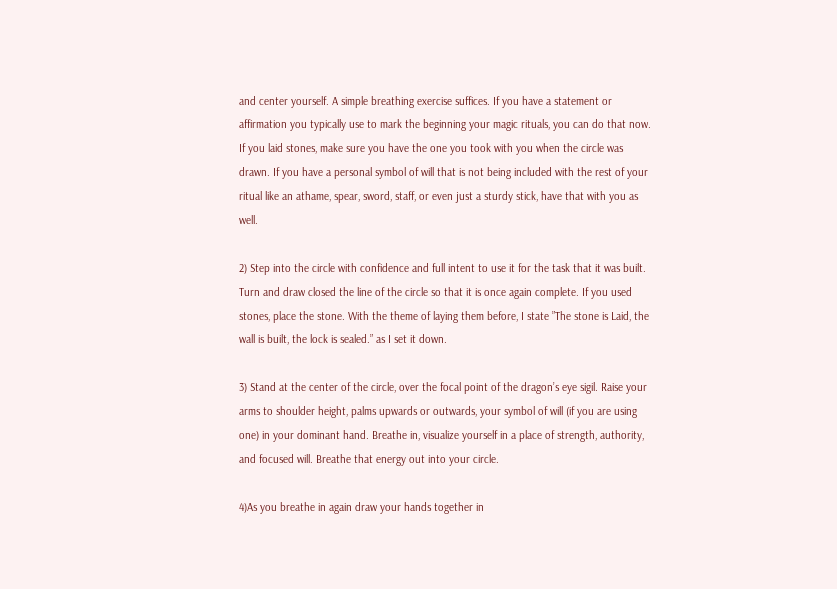and center yourself. A simple breathing exercise suffices. If you have a statement or affirmation you typically use to mark the beginning your magic rituals, you can do that now. If you laid stones, make sure you have the one you took with you when the circle was drawn. If you have a personal symbol of will that is not being included with the rest of your ritual like an athame, spear, sword, staff, or even just a sturdy stick, have that with you as well.

2) Step into the circle with confidence and full intent to use it for the task that it was built. Turn and draw closed the line of the circle so that it is once again complete. If you used stones, place the stone. With the theme of laying them before, I state ”The stone is Laid, the wall is built, the lock is sealed.” as I set it down.

3) Stand at the center of the circle, over the focal point of the dragon’s eye sigil. Raise your arms to shoulder height, palms upwards or outwards, your symbol of will (if you are using one) in your dominant hand. Breathe in, visualize yourself in a place of strength, authority, and focused will. Breathe that energy out into your circle.

4)As you breathe in again draw your hands together in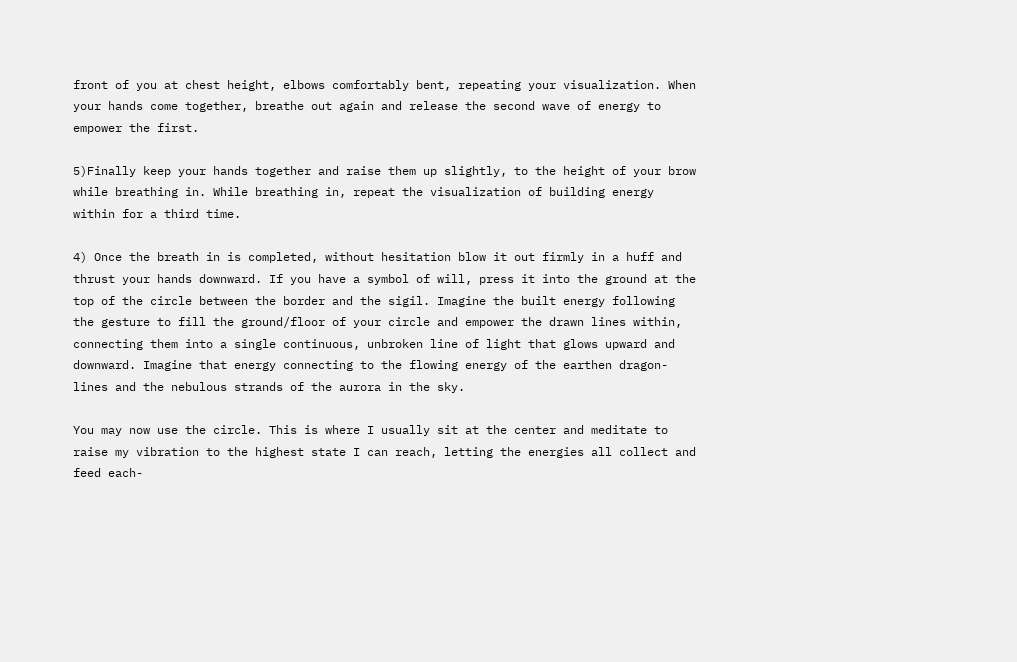front of you at chest height, elbows comfortably bent, repeating your visualization. When your hands come together, breathe out again and release the second wave of energy to empower the first.

5)Finally keep your hands together and raise them up slightly, to the height of your brow while breathing in. While breathing in, repeat the visualization of building energy within for a third time.

4) Once the breath in is completed, without hesitation blow it out firmly in a huff and thrust your hands downward. If you have a symbol of will, press it into the ground at the top of the circle between the border and the sigil. Imagine the built energy following the gesture to fill the ground/floor of your circle and empower the drawn lines within, connecting them into a single continuous, unbroken line of light that glows upward and downward. Imagine that energy connecting to the flowing energy of the earthen dragon-lines and the nebulous strands of the aurora in the sky.

You may now use the circle. This is where I usually sit at the center and meditate to raise my vibration to the highest state I can reach, letting the energies all collect and feed each-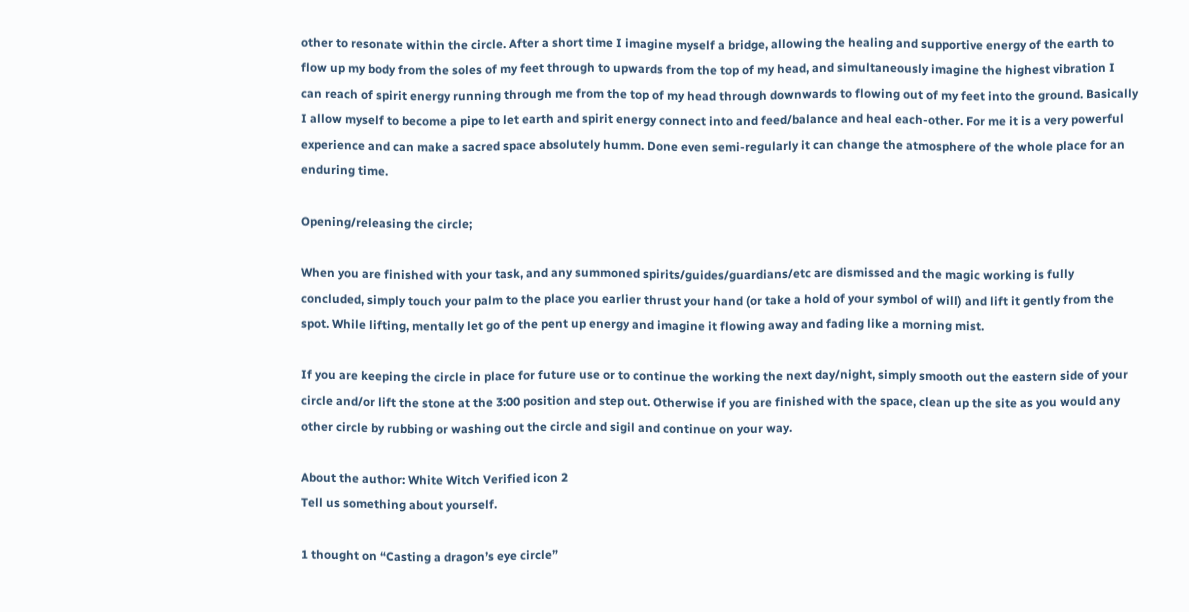other to resonate within the circle. After a short time I imagine myself a bridge, allowing the healing and supportive energy of the earth to flow up my body from the soles of my feet through to upwards from the top of my head, and simultaneously imagine the highest vibration I can reach of spirit energy running through me from the top of my head through downwards to flowing out of my feet into the ground. Basically I allow myself to become a pipe to let earth and spirit energy connect into and feed/balance and heal each-other. For me it is a very powerful experience and can make a sacred space absolutely humm. Done even semi-regularly it can change the atmosphere of the whole place for an enduring time.

Opening/releasing the circle;

When you are finished with your task, and any summoned spirits/guides/guardians/etc are dismissed and the magic working is fully concluded, simply touch your palm to the place you earlier thrust your hand (or take a hold of your symbol of will) and lift it gently from the spot. While lifting, mentally let go of the pent up energy and imagine it flowing away and fading like a morning mist.

If you are keeping the circle in place for future use or to continue the working the next day/night, simply smooth out the eastern side of your circle and/or lift the stone at the 3:00 position and step out. Otherwise if you are finished with the space, clean up the site as you would any other circle by rubbing or washing out the circle and sigil and continue on your way.

About the author: White Witch Verified icon 2
Tell us something about yourself.

1 thought on “Casting a dragon’s eye circle”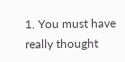1. You must have really thought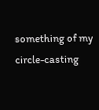something of my circle-casting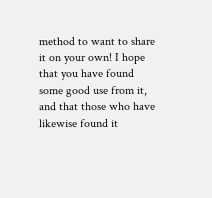method to want to share it on your own! I hope that you have found some good use from it, and that those who have likewise found it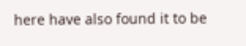here have also found it to be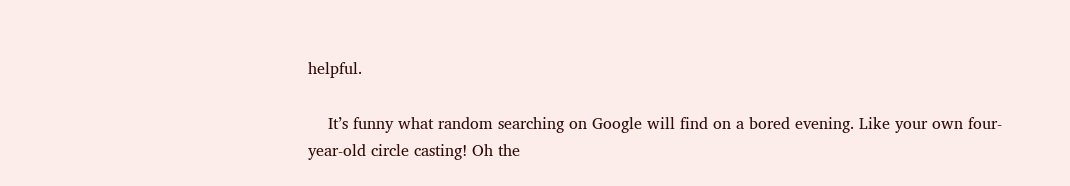helpful.

    It’s funny what random searching on Google will find on a bored evening. Like your own four-year-old circle casting! Oh the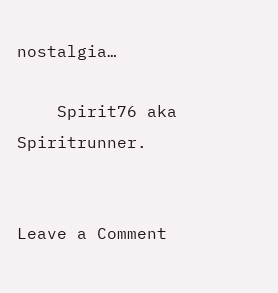nostalgia…

    Spirit76 aka Spiritrunner.


Leave a Comment